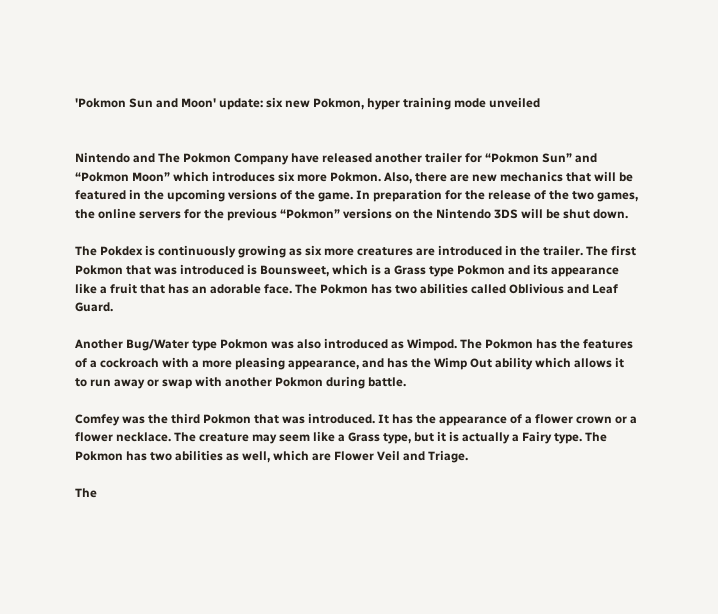'Pokmon Sun and Moon' update: six new Pokmon, hyper training mode unveiled


Nintendo and The Pokmon Company have released another trailer for “Pokmon Sun” and “Pokmon Moon” which introduces six more Pokmon. Also, there are new mechanics that will be featured in the upcoming versions of the game. In preparation for the release of the two games, the online servers for the previous “Pokmon” versions on the Nintendo 3DS will be shut down.

The Pokdex is continuously growing as six more creatures are introduced in the trailer. The first Pokmon that was introduced is Bounsweet, which is a Grass type Pokmon and its appearance like a fruit that has an adorable face. The Pokmon has two abilities called Oblivious and Leaf Guard.

Another Bug/Water type Pokmon was also introduced as Wimpod. The Pokmon has the features of a cockroach with a more pleasing appearance, and has the Wimp Out ability which allows it to run away or swap with another Pokmon during battle.

Comfey was the third Pokmon that was introduced. It has the appearance of a flower crown or a flower necklace. The creature may seem like a Grass type, but it is actually a Fairy type. The Pokmon has two abilities as well, which are Flower Veil and Triage.

The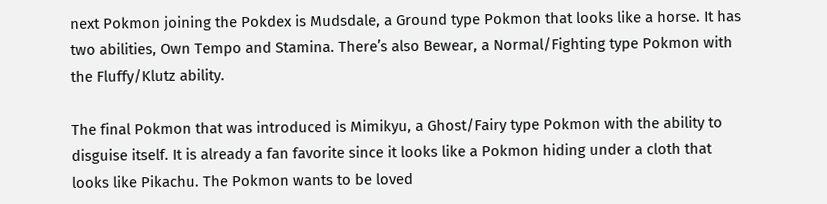next Pokmon joining the Pokdex is Mudsdale, a Ground type Pokmon that looks like a horse. It has two abilities, Own Tempo and Stamina. There’s also Bewear, a Normal/Fighting type Pokmon with the Fluffy/Klutz ability.

The final Pokmon that was introduced is Mimikyu, a Ghost/Fairy type Pokmon with the ability to disguise itself. It is already a fan favorite since it looks like a Pokmon hiding under a cloth that looks like Pikachu. The Pokmon wants to be loved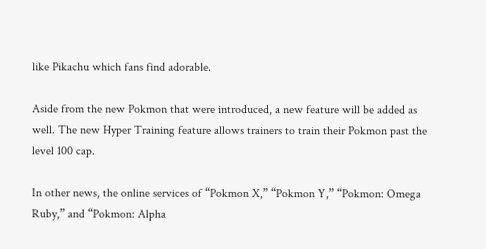like Pikachu which fans find adorable.

Aside from the new Pokmon that were introduced, a new feature will be added as well. The new Hyper Training feature allows trainers to train their Pokmon past the level 100 cap.

In other news, the online services of “Pokmon X,” “Pokmon Y,” “Pokmon: Omega Ruby,” and “Pokmon: Alpha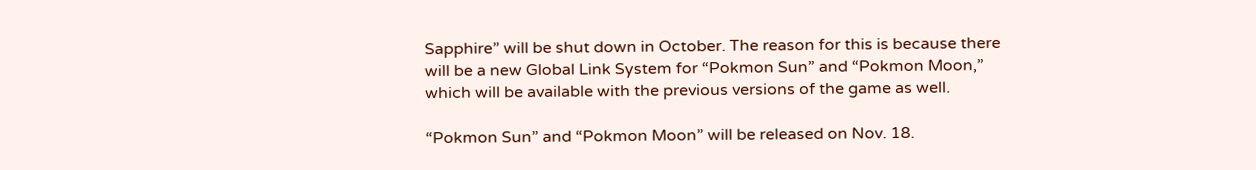Sapphire” will be shut down in October. The reason for this is because there will be a new Global Link System for “Pokmon Sun” and “Pokmon Moon,” which will be available with the previous versions of the game as well.

“Pokmon Sun” and “Pokmon Moon” will be released on Nov. 18.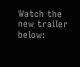Watch the new trailer below: